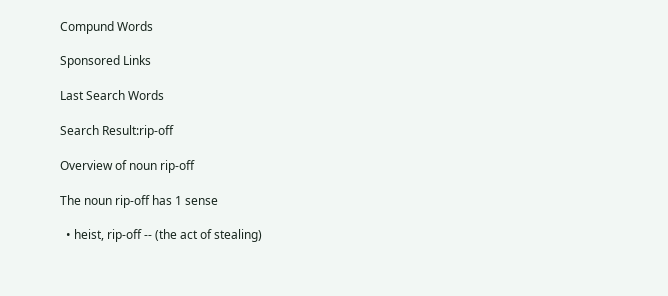Compund Words

Sponsored Links

Last Search Words

Search Result:rip-off

Overview of noun rip-off

The noun rip-off has 1 sense

  • heist, rip-off -- (the act of stealing)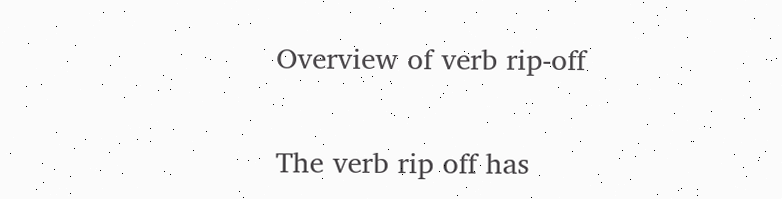Overview of verb rip-off

The verb rip off has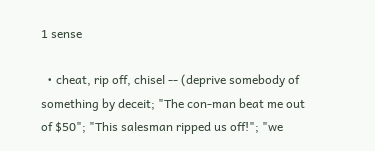1 sense

  • cheat, rip off, chisel -- (deprive somebody of something by deceit; "The con-man beat me out of $50"; "This salesman ripped us off!"; "we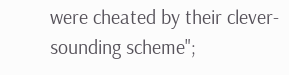were cheated by their clever-sounding scheme";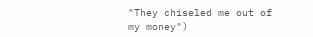"They chiseled me out of my money")